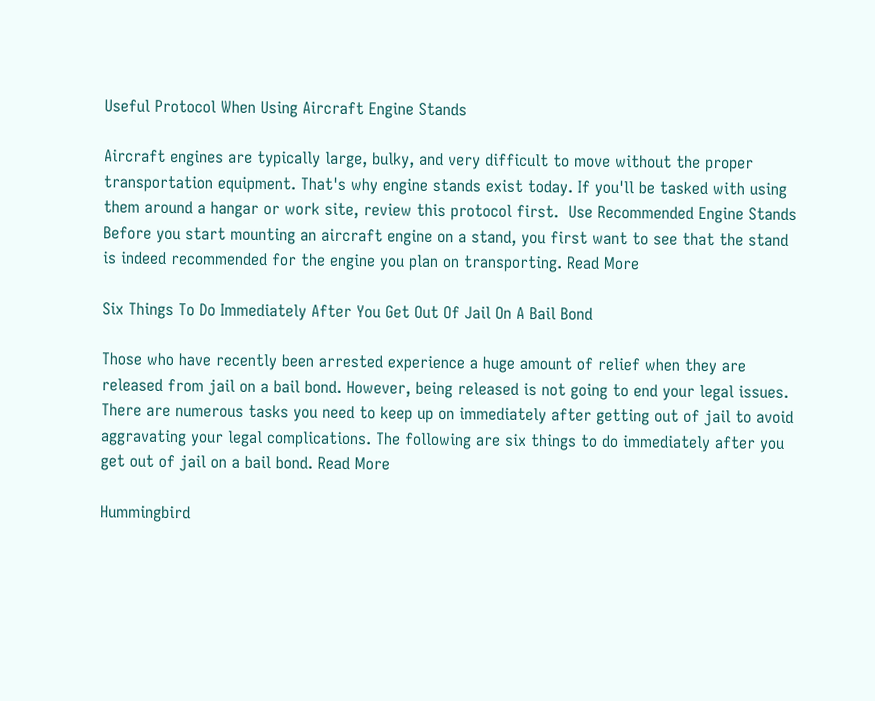Useful Protocol When Using Aircraft Engine Stands

Aircraft engines are typically large, bulky, and very difficult to move without the proper transportation equipment. That's why engine stands exist today. If you'll be tasked with using them around a hangar or work site, review this protocol first.  Use Recommended Engine Stands Before you start mounting an aircraft engine on a stand, you first want to see that the stand is indeed recommended for the engine you plan on transporting. Read More

Six Things To Do Immediately After You Get Out Of Jail On A Bail Bond

Those who have recently been arrested experience a huge amount of relief when they are released from jail on a bail bond. However, being released is not going to end your legal issues. There are numerous tasks you need to keep up on immediately after getting out of jail to avoid aggravating your legal complications. The following are six things to do immediately after you get out of jail on a bail bond. Read More

Hummingbird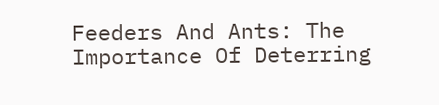Feeders And Ants: The Importance Of Deterring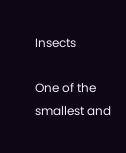Insects

One of the smallest and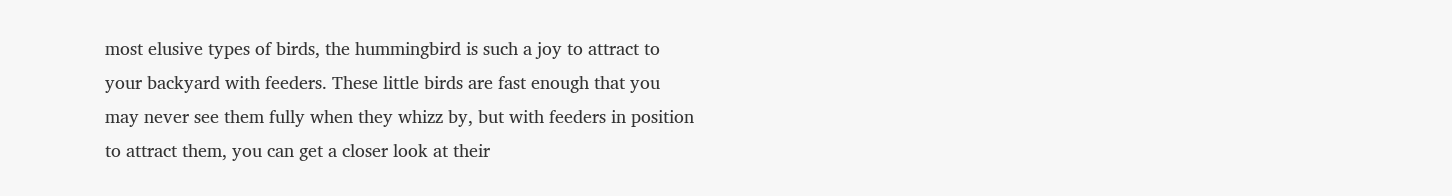most elusive types of birds, the hummingbird is such a joy to attract to your backyard with feeders. These little birds are fast enough that you may never see them fully when they whizz by, but with feeders in position to attract them, you can get a closer look at their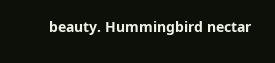beauty. Hummingbird nectar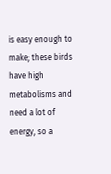is easy enough to make; these birds have high metabolisms and need a lot of energy, so a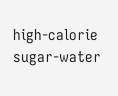high-calorie sugar-water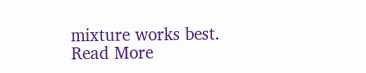mixture works best. Read More